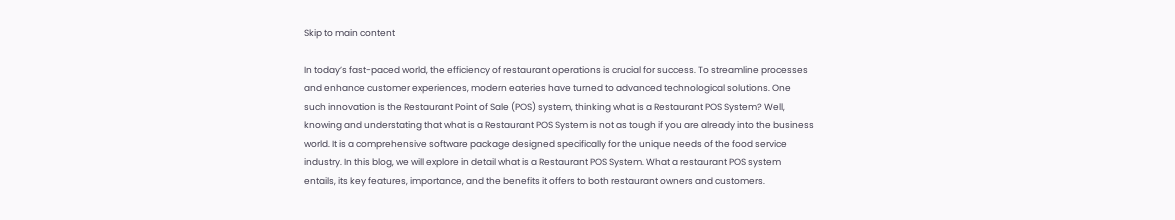Skip to main content

In today’s fast-paced world, the efficiency of restaurant operations is crucial for success. To streamline processes and enhance customer experiences, modern eateries have turned to advanced technological solutions. One such innovation is the Restaurant Point of Sale (POS) system, thinking what is a Restaurant POS System? Well, knowing and understating that what is a Restaurant POS System is not as tough if you are already into the business world. It is a comprehensive software package designed specifically for the unique needs of the food service industry. In this blog, we will explore in detail what is a Restaurant POS System. What a restaurant POS system entails, its key features, importance, and the benefits it offers to both restaurant owners and customers.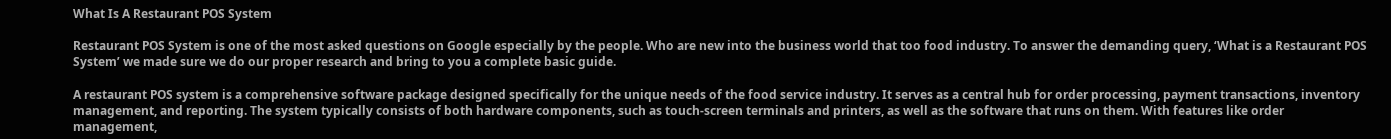What Is A Restaurant POS System

Restaurant POS System is one of the most asked questions on Google especially by the people. Who are new into the business world that too food industry. To answer the demanding query, ‘What is a Restaurant POS System’ we made sure we do our proper research and bring to you a complete basic guide.

A restaurant POS system is a comprehensive software package designed specifically for the unique needs of the food service industry. It serves as a central hub for order processing, payment transactions, inventory management, and reporting. The system typically consists of both hardware components, such as touch-screen terminals and printers, as well as the software that runs on them. With features like order management,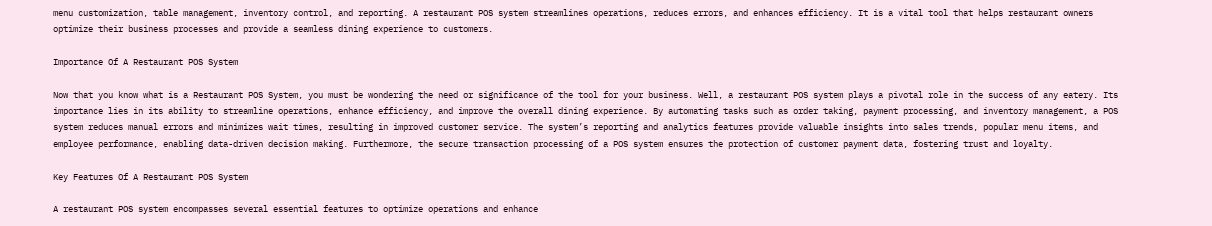menu customization, table management, inventory control, and reporting. A restaurant POS system streamlines operations, reduces errors, and enhances efficiency. It is a vital tool that helps restaurant owners optimize their business processes and provide a seamless dining experience to customers.

Importance Of A Restaurant POS System

Now that you know what is a Restaurant POS System, you must be wondering the need or significance of the tool for your business. Well, a restaurant POS system plays a pivotal role in the success of any eatery. Its importance lies in its ability to streamline operations, enhance efficiency, and improve the overall dining experience. By automating tasks such as order taking, payment processing, and inventory management, a POS system reduces manual errors and minimizes wait times, resulting in improved customer service. The system’s reporting and analytics features provide valuable insights into sales trends, popular menu items, and employee performance, enabling data-driven decision making. Furthermore, the secure transaction processing of a POS system ensures the protection of customer payment data, fostering trust and loyalty.

Key Features Of A Restaurant POS System

A restaurant POS system encompasses several essential features to optimize operations and enhance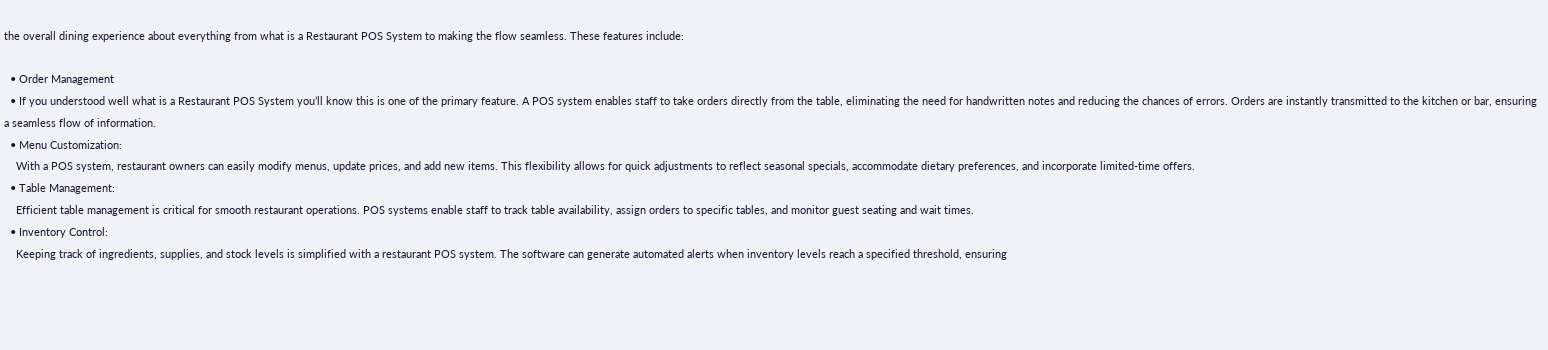the overall dining experience about everything from what is a Restaurant POS System to making the flow seamless. These features include:

  • Order Management
  • If you understood well what is a Restaurant POS System you’ll know this is one of the primary feature. A POS system enables staff to take orders directly from the table, eliminating the need for handwritten notes and reducing the chances of errors. Orders are instantly transmitted to the kitchen or bar, ensuring a seamless flow of information.
  • Menu Customization:
    With a POS system, restaurant owners can easily modify menus, update prices, and add new items. This flexibility allows for quick adjustments to reflect seasonal specials, accommodate dietary preferences, and incorporate limited-time offers.
  • Table Management:
    Efficient table management is critical for smooth restaurant operations. POS systems enable staff to track table availability, assign orders to specific tables, and monitor guest seating and wait times.
  • Inventory Control:
    Keeping track of ingredients, supplies, and stock levels is simplified with a restaurant POS system. The software can generate automated alerts when inventory levels reach a specified threshold, ensuring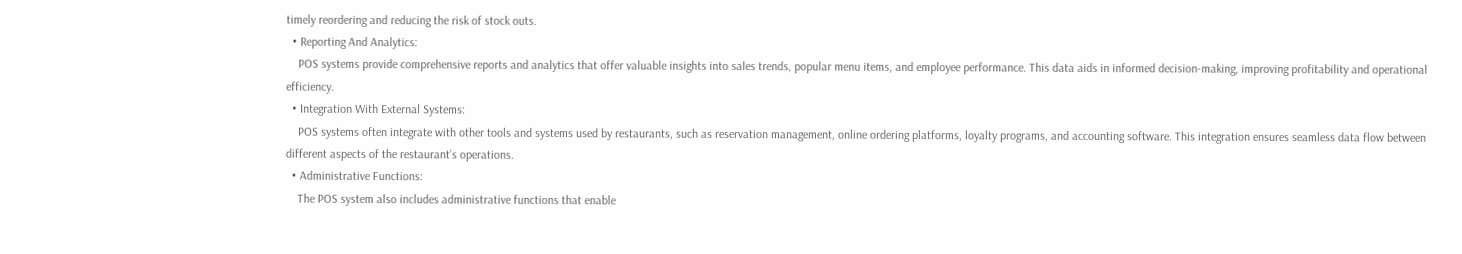timely reordering and reducing the risk of stock outs.
  • Reporting And Analytics:
    POS systems provide comprehensive reports and analytics that offer valuable insights into sales trends, popular menu items, and employee performance. This data aids in informed decision-making, improving profitability and operational efficiency.
  • Integration With External Systems:
    POS systems often integrate with other tools and systems used by restaurants, such as reservation management, online ordering platforms, loyalty programs, and accounting software. This integration ensures seamless data flow between different aspects of the restaurant’s operations.
  • Administrative Functions:
    The POS system also includes administrative functions that enable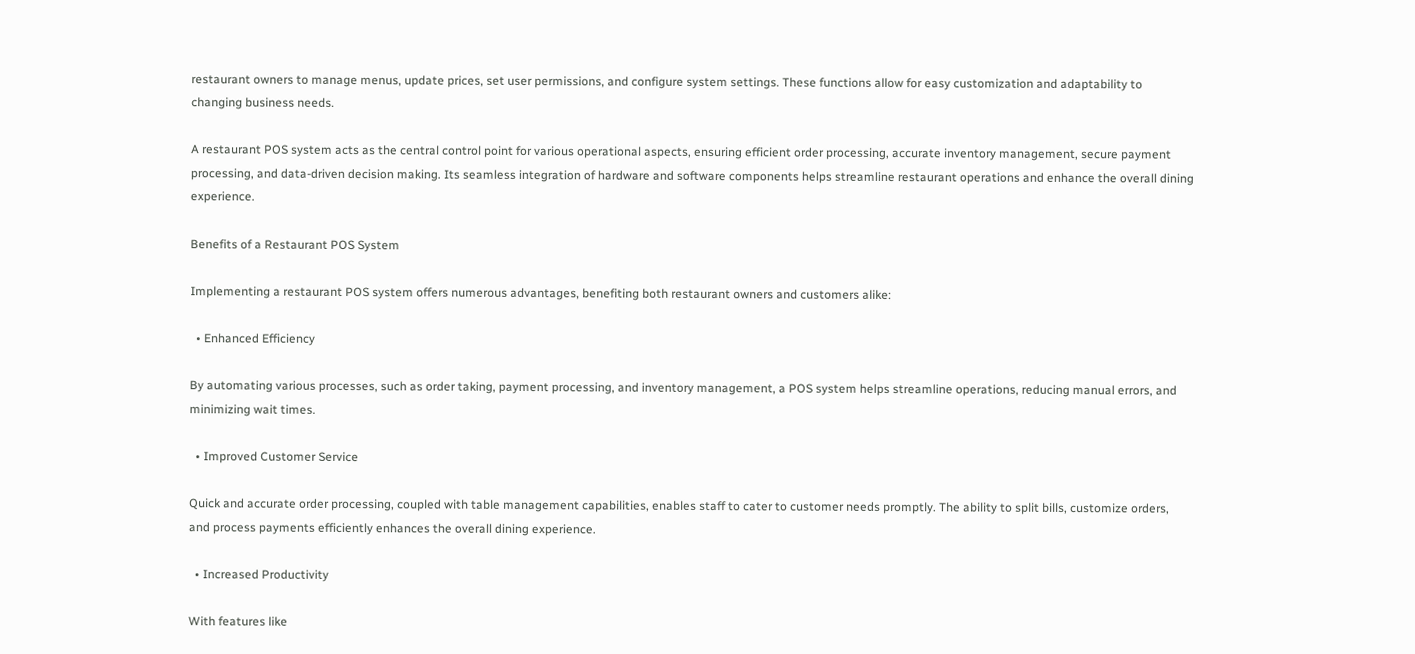restaurant owners to manage menus, update prices, set user permissions, and configure system settings. These functions allow for easy customization and adaptability to changing business needs.

A restaurant POS system acts as the central control point for various operational aspects, ensuring efficient order processing, accurate inventory management, secure payment processing, and data-driven decision making. Its seamless integration of hardware and software components helps streamline restaurant operations and enhance the overall dining experience.

Benefits of a Restaurant POS System

Implementing a restaurant POS system offers numerous advantages, benefiting both restaurant owners and customers alike:

  • Enhanced Efficiency

By automating various processes, such as order taking, payment processing, and inventory management, a POS system helps streamline operations, reducing manual errors, and minimizing wait times.

  • Improved Customer Service

Quick and accurate order processing, coupled with table management capabilities, enables staff to cater to customer needs promptly. The ability to split bills, customize orders, and process payments efficiently enhances the overall dining experience.

  • Increased Productivity

With features like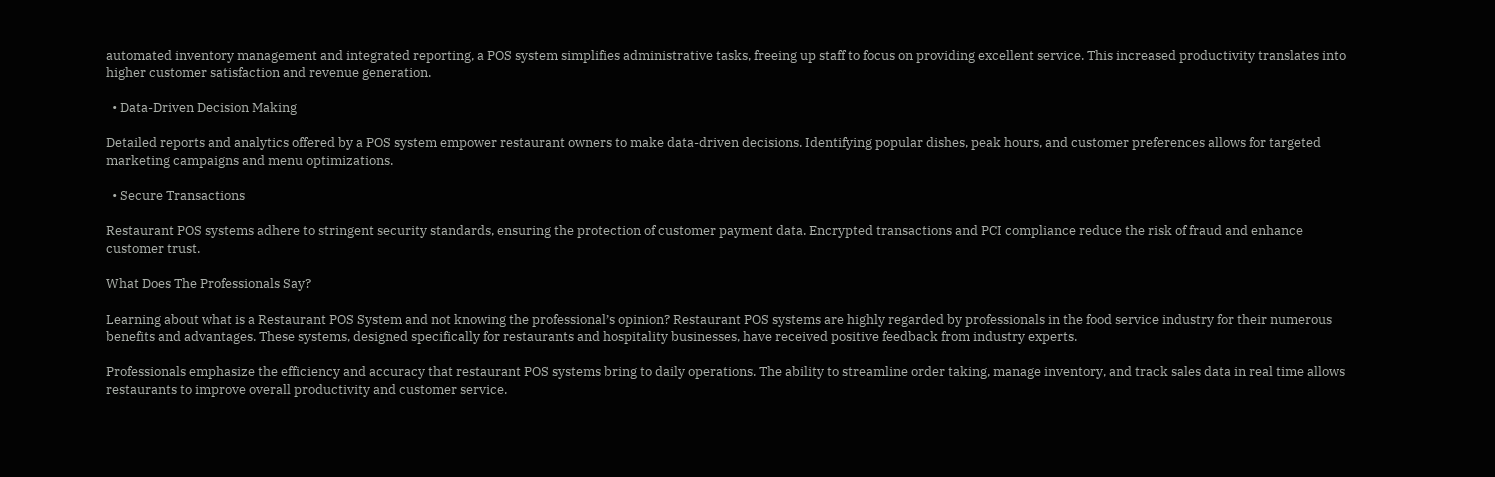automated inventory management and integrated reporting, a POS system simplifies administrative tasks, freeing up staff to focus on providing excellent service. This increased productivity translates into higher customer satisfaction and revenue generation.

  • Data-Driven Decision Making

Detailed reports and analytics offered by a POS system empower restaurant owners to make data-driven decisions. Identifying popular dishes, peak hours, and customer preferences allows for targeted marketing campaigns and menu optimizations.

  • Secure Transactions

Restaurant POS systems adhere to stringent security standards, ensuring the protection of customer payment data. Encrypted transactions and PCI compliance reduce the risk of fraud and enhance customer trust.

What Does The Professionals Say?

Learning about what is a Restaurant POS System and not knowing the professional’s opinion? Restaurant POS systems are highly regarded by professionals in the food service industry for their numerous benefits and advantages. These systems, designed specifically for restaurants and hospitality businesses, have received positive feedback from industry experts.

Professionals emphasize the efficiency and accuracy that restaurant POS systems bring to daily operations. The ability to streamline order taking, manage inventory, and track sales data in real time allows restaurants to improve overall productivity and customer service.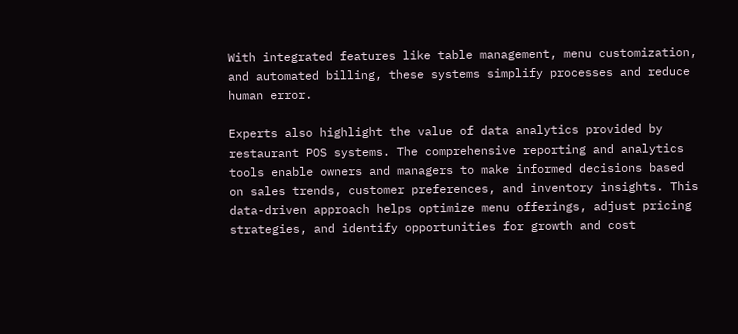With integrated features like table management, menu customization, and automated billing, these systems simplify processes and reduce human error.

Experts also highlight the value of data analytics provided by restaurant POS systems. The comprehensive reporting and analytics tools enable owners and managers to make informed decisions based on sales trends, customer preferences, and inventory insights. This data-driven approach helps optimize menu offerings, adjust pricing strategies, and identify opportunities for growth and cost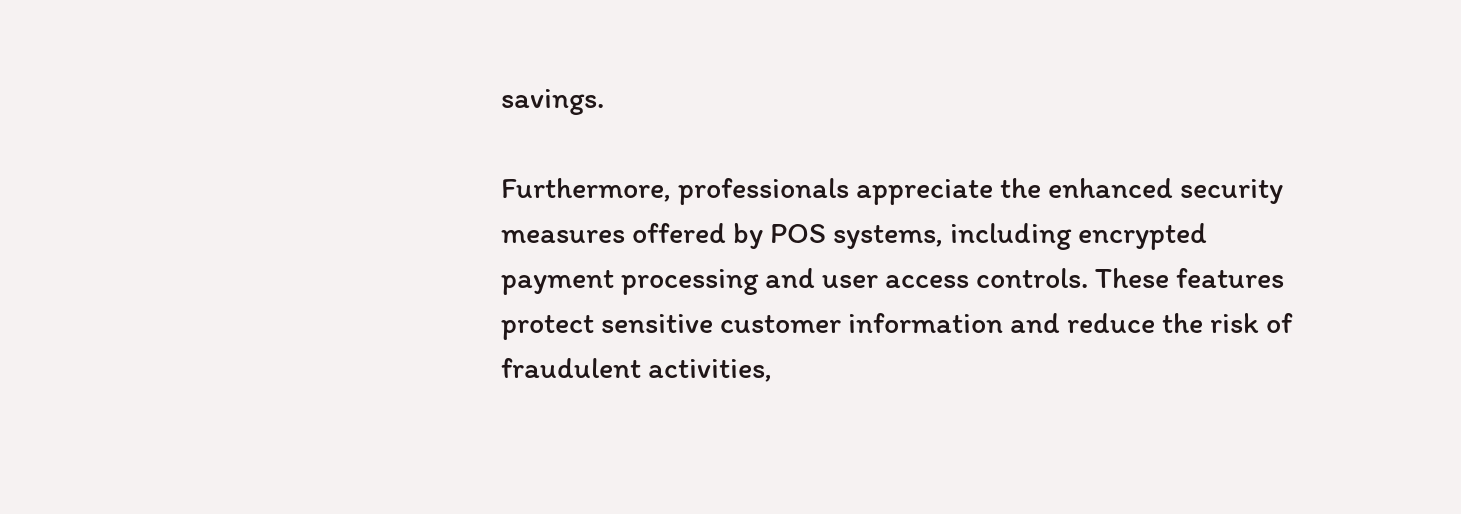savings.

Furthermore, professionals appreciate the enhanced security measures offered by POS systems, including encrypted payment processing and user access controls. These features protect sensitive customer information and reduce the risk of fraudulent activities,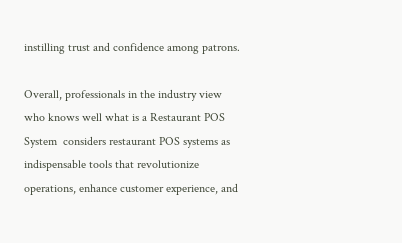instilling trust and confidence among patrons.

Overall, professionals in the industry view who knows well what is a Restaurant POS System  considers restaurant POS systems as indispensable tools that revolutionize operations, enhance customer experience, and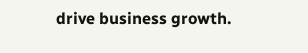drive business growth.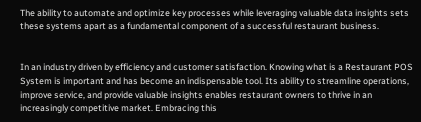The ability to automate and optimize key processes while leveraging valuable data insights sets these systems apart as a fundamental component of a successful restaurant business.


In an industry driven by efficiency and customer satisfaction. Knowing what is a Restaurant POS System is important and has become an indispensable tool. Its ability to streamline operations, improve service, and provide valuable insights enables restaurant owners to thrive in an increasingly competitive market. Embracing this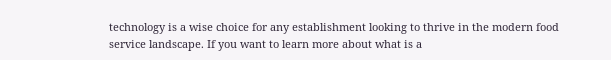technology is a wise choice for any establishment looking to thrive in the modern food service landscape. If you want to learn more about what is a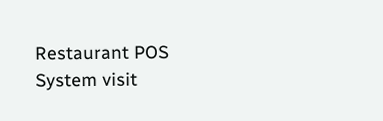Restaurant POS System visit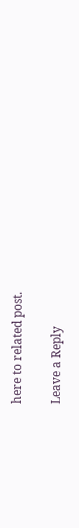here to related post.

Leave a Reply